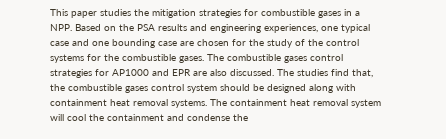This paper studies the mitigation strategies for combustible gases in a NPP. Based on the PSA results and engineering experiences, one typical case and one bounding case are chosen for the study of the control systems for the combustible gases. The combustible gases control strategies for AP1000 and EPR are also discussed. The studies find that, the combustible gases control system should be designed along with containment heat removal systems. The containment heat removal system will cool the containment and condense the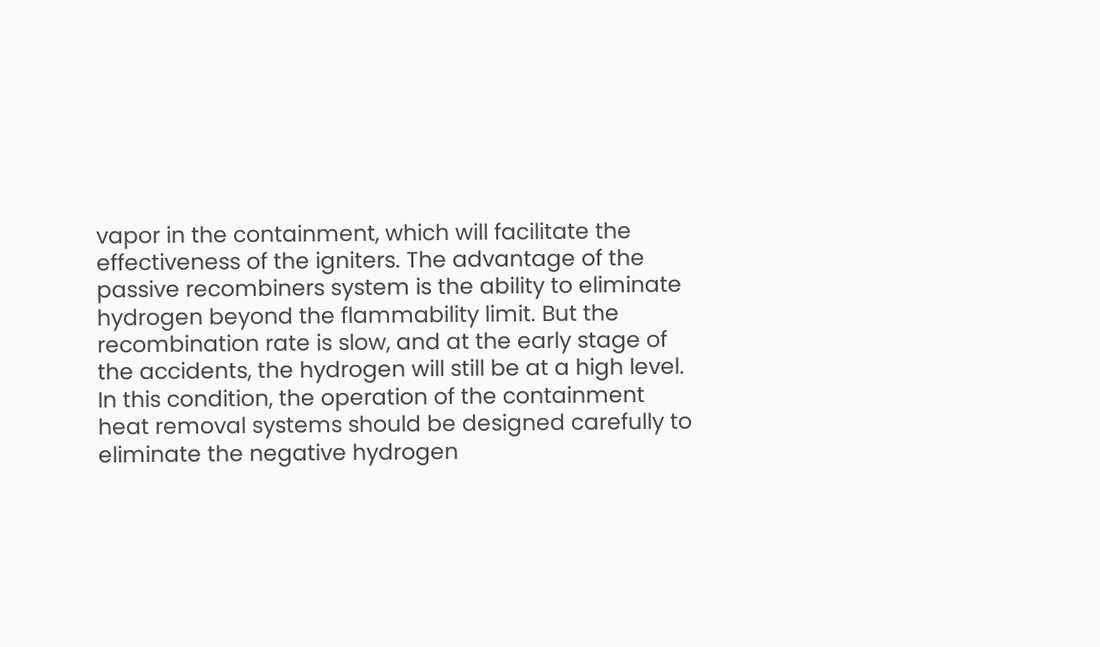vapor in the containment, which will facilitate the effectiveness of the igniters. The advantage of the passive recombiners system is the ability to eliminate hydrogen beyond the flammability limit. But the recombination rate is slow, and at the early stage of the accidents, the hydrogen will still be at a high level. In this condition, the operation of the containment heat removal systems should be designed carefully to eliminate the negative hydrogen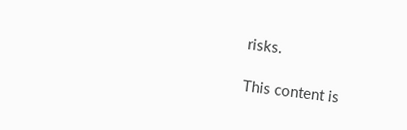risks.

This content is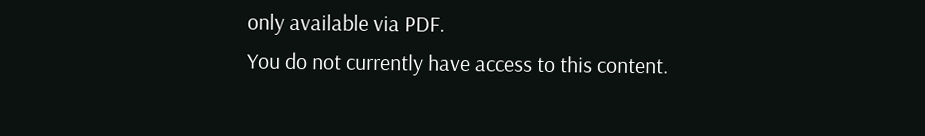only available via PDF.
You do not currently have access to this content.